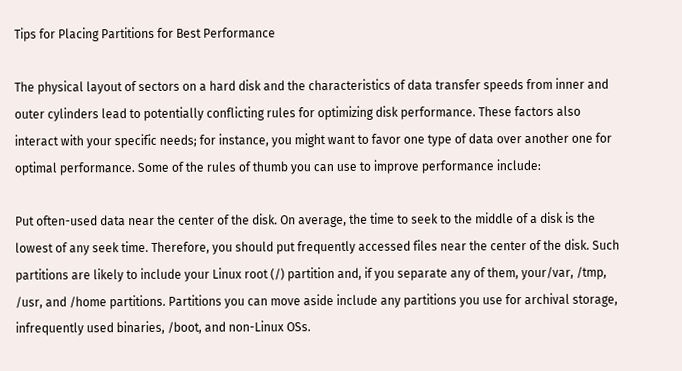Tips for Placing Partitions for Best Performance

The physical layout of sectors on a hard disk and the characteristics of data transfer speeds from inner and outer cylinders lead to potentially conflicting rules for optimizing disk performance. These factors also interact with your specific needs; for instance, you might want to favor one type of data over another one for optimal performance. Some of the rules of thumb you can use to improve performance include:

Put often-used data near the center of the disk. On average, the time to seek to the middle of a disk is the lowest of any seek time. Therefore, you should put frequently accessed files near the center of the disk. Such partitions are likely to include your Linux root (/) partition and, if you separate any of them, your/var, /tmp, /usr, and /home partitions. Partitions you can move aside include any partitions you use for archival storage, infrequently used binaries, /boot, and non-Linux OSs.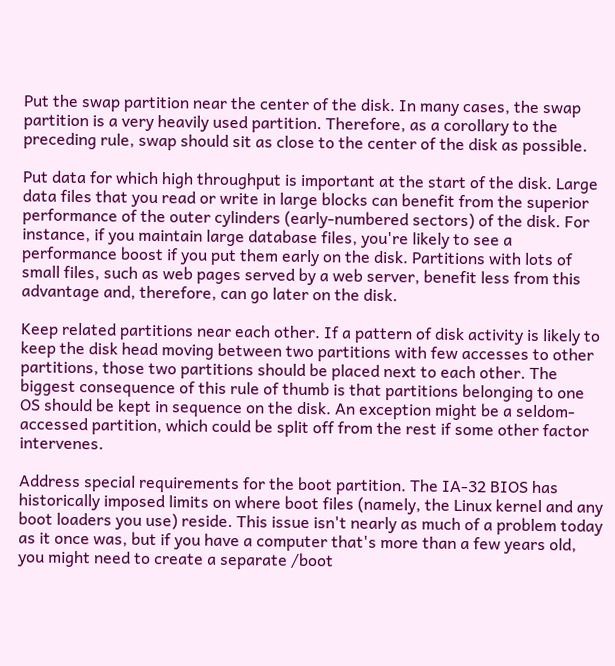Put the swap partition near the center of the disk. In many cases, the swap partition is a very heavily used partition. Therefore, as a corollary to the preceding rule, swap should sit as close to the center of the disk as possible.

Put data for which high throughput is important at the start of the disk. Large data files that you read or write in large blocks can benefit from the superior performance of the outer cylinders (early-numbered sectors) of the disk. For instance, if you maintain large database files, you're likely to see a performance boost if you put them early on the disk. Partitions with lots of small files, such as web pages served by a web server, benefit less from this advantage and, therefore, can go later on the disk.

Keep related partitions near each other. If a pattern of disk activity is likely to keep the disk head moving between two partitions with few accesses to other partitions, those two partitions should be placed next to each other. The biggest consequence of this rule of thumb is that partitions belonging to one OS should be kept in sequence on the disk. An exception might be a seldom-accessed partition, which could be split off from the rest if some other factor intervenes.

Address special requirements for the boot partition. The IA-32 BIOS has historically imposed limits on where boot files (namely, the Linux kernel and any boot loaders you use) reside. This issue isn't nearly as much of a problem today as it once was, but if you have a computer that's more than a few years old, you might need to create a separate /boot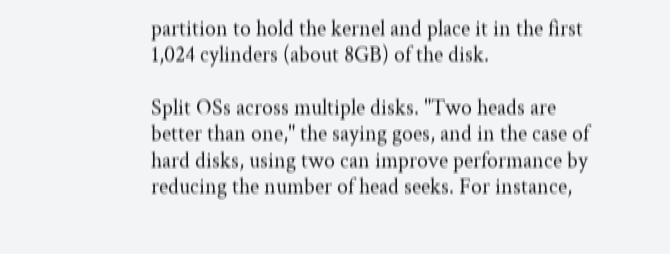partition to hold the kernel and place it in the first 1,024 cylinders (about 8GB) of the disk.

Split OSs across multiple disks. "Two heads are better than one," the saying goes, and in the case of hard disks, using two can improve performance by reducing the number of head seeks. For instance,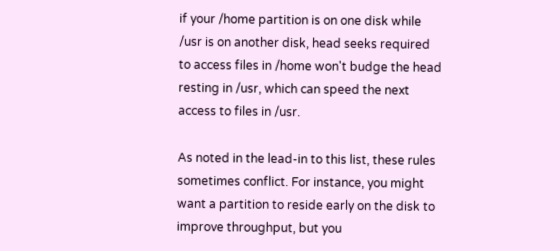if your /home partition is on one disk while /usr is on another disk, head seeks required to access files in /home won't budge the head resting in /usr, which can speed the next access to files in /usr.

As noted in the lead-in to this list, these rules sometimes conflict. For instance, you might want a partition to reside early on the disk to improve throughput, but you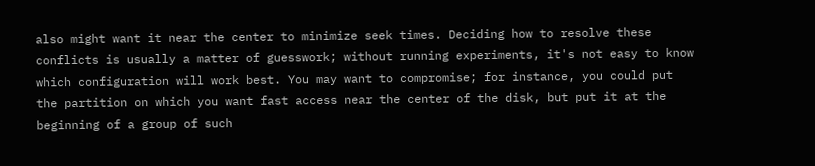also might want it near the center to minimize seek times. Deciding how to resolve these conflicts is usually a matter of guesswork; without running experiments, it's not easy to know which configuration will work best. You may want to compromise; for instance, you could put the partition on which you want fast access near the center of the disk, but put it at the beginning of a group of such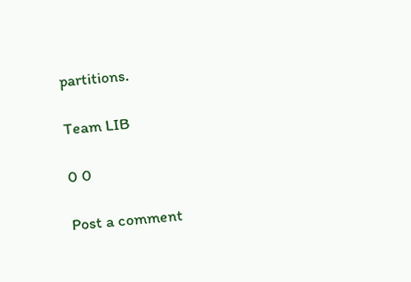partitions.

Team LIB

0 0

Post a comment